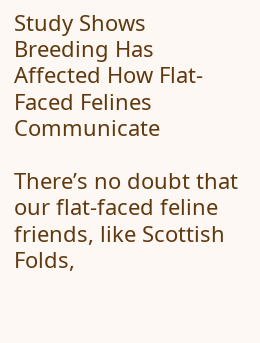Study Shows Breeding Has Affected How Flat-Faced Felines Communicate

There’s no doubt that our flat-faced feline friends, like Scottish Folds,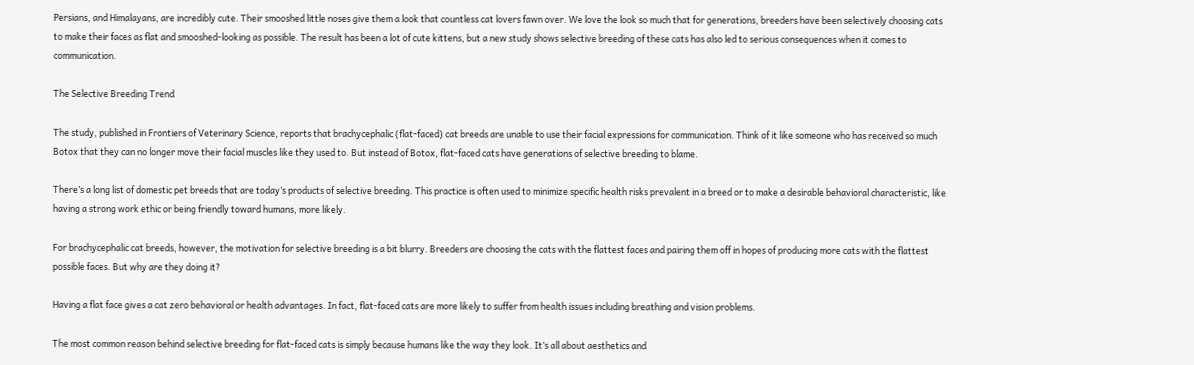Persians, and Himalayans, are incredibly cute. Their smooshed little noses give them a look that countless cat lovers fawn over. We love the look so much that for generations, breeders have been selectively choosing cats to make their faces as flat and smooshed-looking as possible. The result has been a lot of cute kittens, but a new study shows selective breeding of these cats has also led to serious consequences when it comes to communication.

The Selective Breeding Trend

The study, published in Frontiers of Veterinary Science, reports that brachycephalic (flat-faced) cat breeds are unable to use their facial expressions for communication. Think of it like someone who has received so much Botox that they can no longer move their facial muscles like they used to. But instead of Botox, flat-faced cats have generations of selective breeding to blame.

There’s a long list of domestic pet breeds that are today’s products of selective breeding. This practice is often used to minimize specific health risks prevalent in a breed or to make a desirable behavioral characteristic, like having a strong work ethic or being friendly toward humans, more likely.

For brachycephalic cat breeds, however, the motivation for selective breeding is a bit blurry. Breeders are choosing the cats with the flattest faces and pairing them off in hopes of producing more cats with the flattest possible faces. But why are they doing it?

Having a flat face gives a cat zero behavioral or health advantages. In fact, flat-faced cats are more likely to suffer from health issues including breathing and vision problems.

The most common reason behind selective breeding for flat-faced cats is simply because humans like the way they look. It’s all about aesthetics and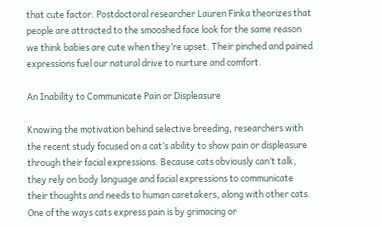that cute factor. Postdoctoral researcher Lauren Finka theorizes that people are attracted to the smooshed face look for the same reason we think babies are cute when they’re upset. Their pinched and pained expressions fuel our natural drive to nurture and comfort.

An Inability to Communicate Pain or Displeasure

Knowing the motivation behind selective breeding, researchers with the recent study focused on a cat’s ability to show pain or displeasure through their facial expressions. Because cats obviously can’t talk, they rely on body language and facial expressions to communicate their thoughts and needs to human caretakers, along with other cats. One of the ways cats express pain is by grimacing or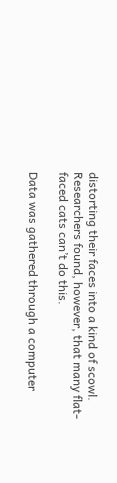distorting their faces into a kind of scowl. Researchers found, however, that many flat-faced cats can’t do this.

Data was gathered through a computer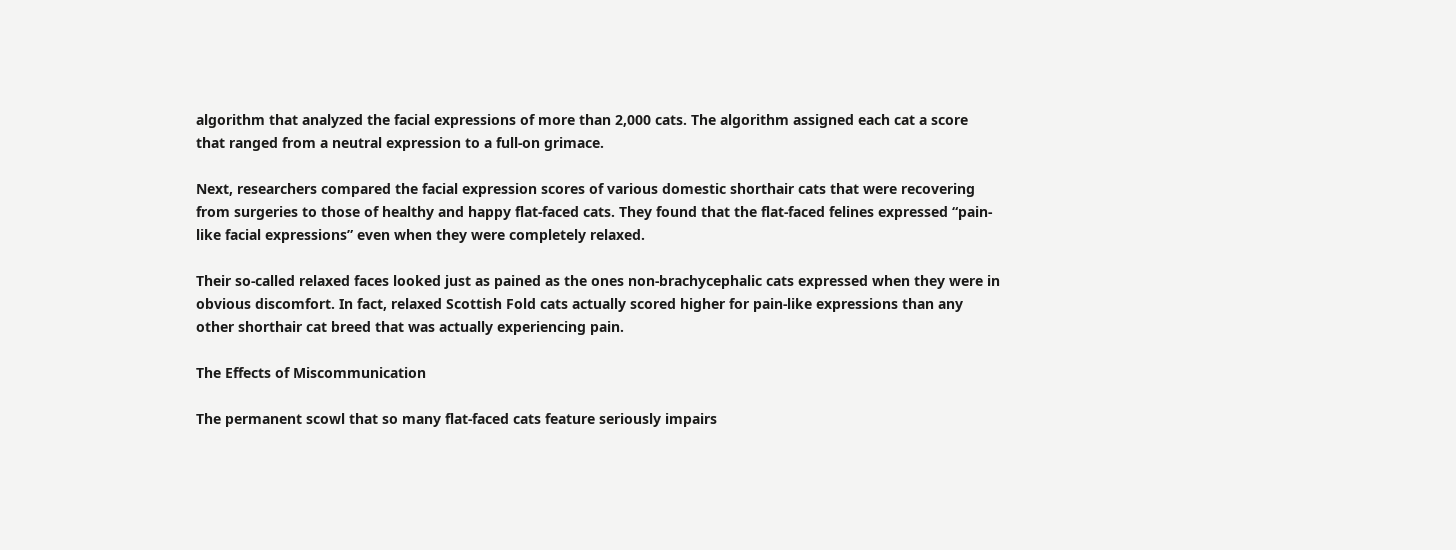algorithm that analyzed the facial expressions of more than 2,000 cats. The algorithm assigned each cat a score that ranged from a neutral expression to a full-on grimace.

Next, researchers compared the facial expression scores of various domestic shorthair cats that were recovering from surgeries to those of healthy and happy flat-faced cats. They found that the flat-faced felines expressed “pain-like facial expressions” even when they were completely relaxed.

Their so-called relaxed faces looked just as pained as the ones non-brachycephalic cats expressed when they were in obvious discomfort. In fact, relaxed Scottish Fold cats actually scored higher for pain-like expressions than any other shorthair cat breed that was actually experiencing pain.

The Effects of Miscommunication

The permanent scowl that so many flat-faced cats feature seriously impairs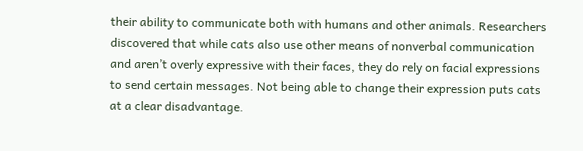their ability to communicate both with humans and other animals. Researchers discovered that while cats also use other means of nonverbal communication and aren’t overly expressive with their faces, they do rely on facial expressions to send certain messages. Not being able to change their expression puts cats at a clear disadvantage.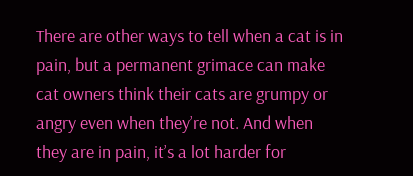There are other ways to tell when a cat is in pain, but a permanent grimace can make cat owners think their cats are grumpy or angry even when they’re not. And when they are in pain, it’s a lot harder for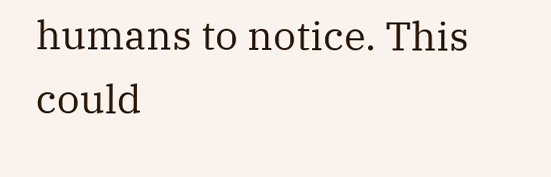humans to notice. This could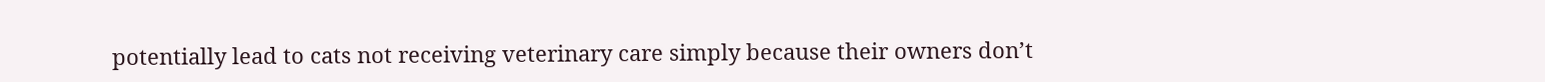potentially lead to cats not receiving veterinary care simply because their owners don’t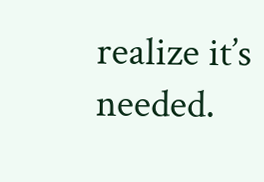realize it’s needed.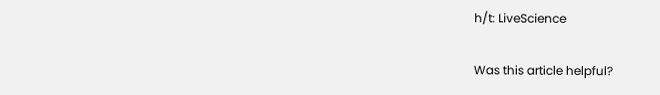h/t: LiveScience

Was this article helpful?